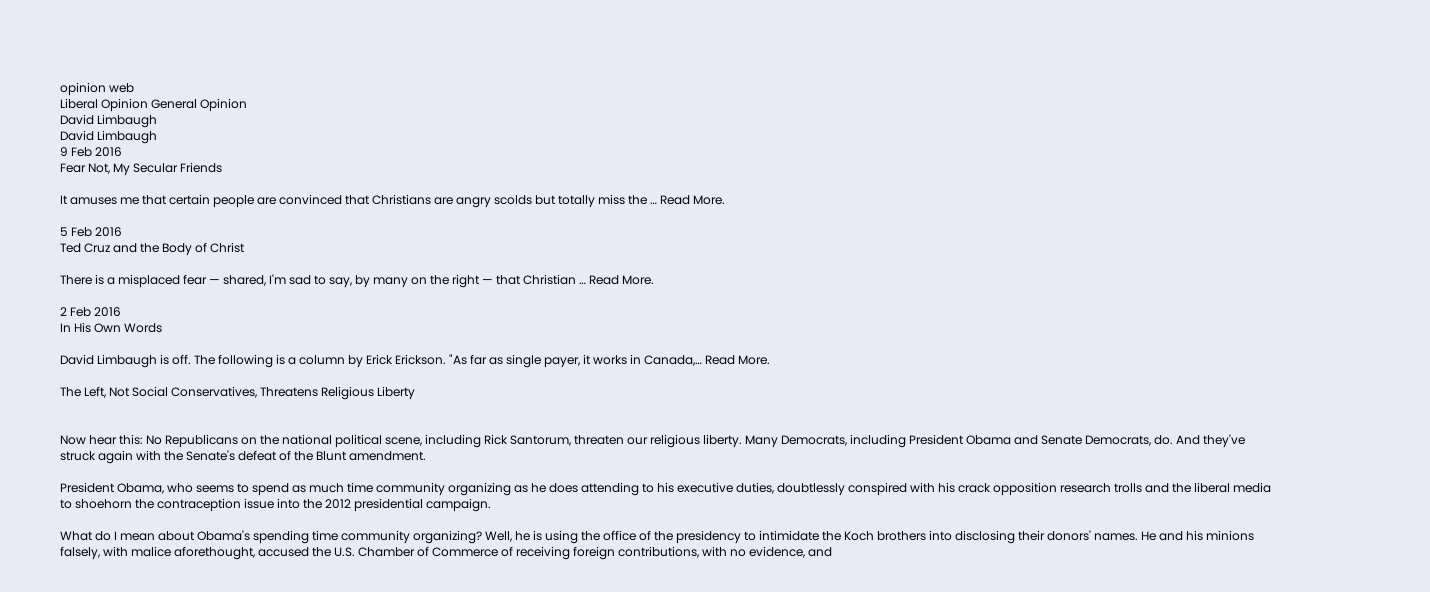opinion web
Liberal Opinion General Opinion
David Limbaugh
David Limbaugh
9 Feb 2016
Fear Not, My Secular Friends

It amuses me that certain people are convinced that Christians are angry scolds but totally miss the … Read More.

5 Feb 2016
Ted Cruz and the Body of Christ

There is a misplaced fear — shared, I'm sad to say, by many on the right — that Christian … Read More.

2 Feb 2016
In His Own Words

David Limbaugh is off. The following is a column by Erick Erickson. "As far as single payer, it works in Canada,… Read More.

The Left, Not Social Conservatives, Threatens Religious Liberty


Now hear this: No Republicans on the national political scene, including Rick Santorum, threaten our religious liberty. Many Democrats, including President Obama and Senate Democrats, do. And they've struck again with the Senate's defeat of the Blunt amendment.

President Obama, who seems to spend as much time community organizing as he does attending to his executive duties, doubtlessly conspired with his crack opposition research trolls and the liberal media to shoehorn the contraception issue into the 2012 presidential campaign.

What do I mean about Obama's spending time community organizing? Well, he is using the office of the presidency to intimidate the Koch brothers into disclosing their donors' names. He and his minions falsely, with malice aforethought, accused the U.S. Chamber of Commerce of receiving foreign contributions, with no evidence, and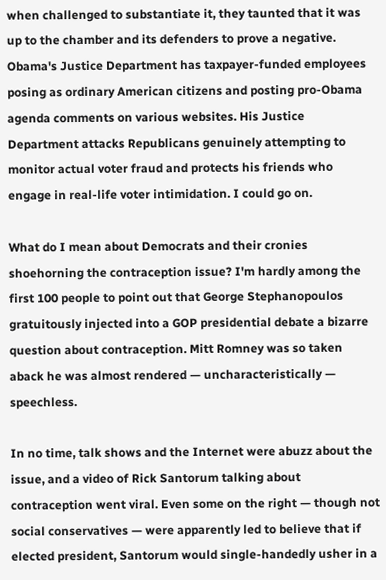when challenged to substantiate it, they taunted that it was up to the chamber and its defenders to prove a negative. Obama's Justice Department has taxpayer-funded employees posing as ordinary American citizens and posting pro-Obama agenda comments on various websites. His Justice Department attacks Republicans genuinely attempting to monitor actual voter fraud and protects his friends who engage in real-life voter intimidation. I could go on.

What do I mean about Democrats and their cronies shoehorning the contraception issue? I'm hardly among the first 100 people to point out that George Stephanopoulos gratuitously injected into a GOP presidential debate a bizarre question about contraception. Mitt Romney was so taken aback he was almost rendered — uncharacteristically — speechless.

In no time, talk shows and the Internet were abuzz about the issue, and a video of Rick Santorum talking about contraception went viral. Even some on the right — though not social conservatives — were apparently led to believe that if elected president, Santorum would single-handedly usher in a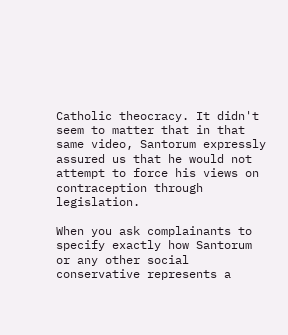Catholic theocracy. It didn't seem to matter that in that same video, Santorum expressly assured us that he would not attempt to force his views on contraception through legislation.

When you ask complainants to specify exactly how Santorum or any other social conservative represents a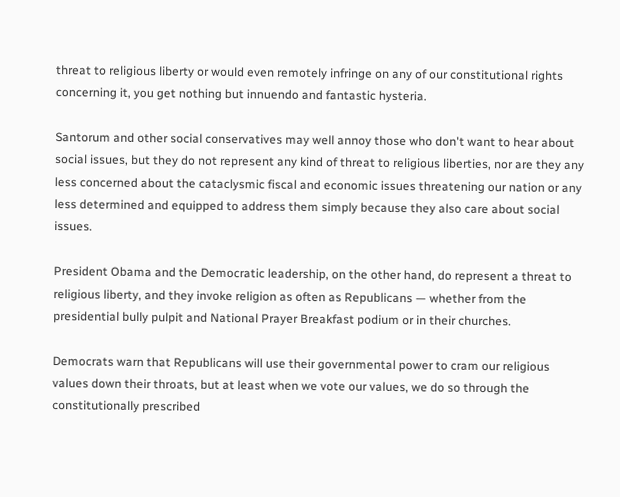threat to religious liberty or would even remotely infringe on any of our constitutional rights concerning it, you get nothing but innuendo and fantastic hysteria.

Santorum and other social conservatives may well annoy those who don't want to hear about social issues, but they do not represent any kind of threat to religious liberties, nor are they any less concerned about the cataclysmic fiscal and economic issues threatening our nation or any less determined and equipped to address them simply because they also care about social issues.

President Obama and the Democratic leadership, on the other hand, do represent a threat to religious liberty, and they invoke religion as often as Republicans — whether from the presidential bully pulpit and National Prayer Breakfast podium or in their churches.

Democrats warn that Republicans will use their governmental power to cram our religious values down their throats, but at least when we vote our values, we do so through the constitutionally prescribed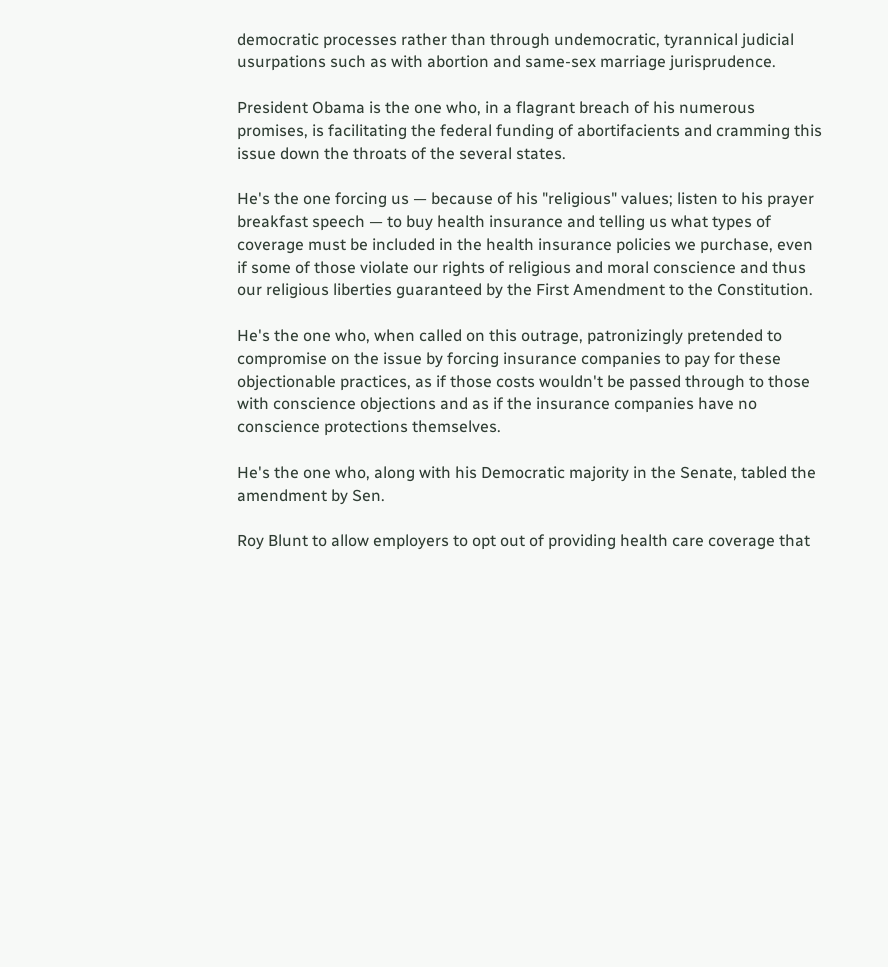democratic processes rather than through undemocratic, tyrannical judicial usurpations such as with abortion and same-sex marriage jurisprudence.

President Obama is the one who, in a flagrant breach of his numerous promises, is facilitating the federal funding of abortifacients and cramming this issue down the throats of the several states.

He's the one forcing us — because of his "religious" values; listen to his prayer breakfast speech — to buy health insurance and telling us what types of coverage must be included in the health insurance policies we purchase, even if some of those violate our rights of religious and moral conscience and thus our religious liberties guaranteed by the First Amendment to the Constitution.

He's the one who, when called on this outrage, patronizingly pretended to compromise on the issue by forcing insurance companies to pay for these objectionable practices, as if those costs wouldn't be passed through to those with conscience objections and as if the insurance companies have no conscience protections themselves.

He's the one who, along with his Democratic majority in the Senate, tabled the amendment by Sen.

Roy Blunt to allow employers to opt out of providing health care coverage that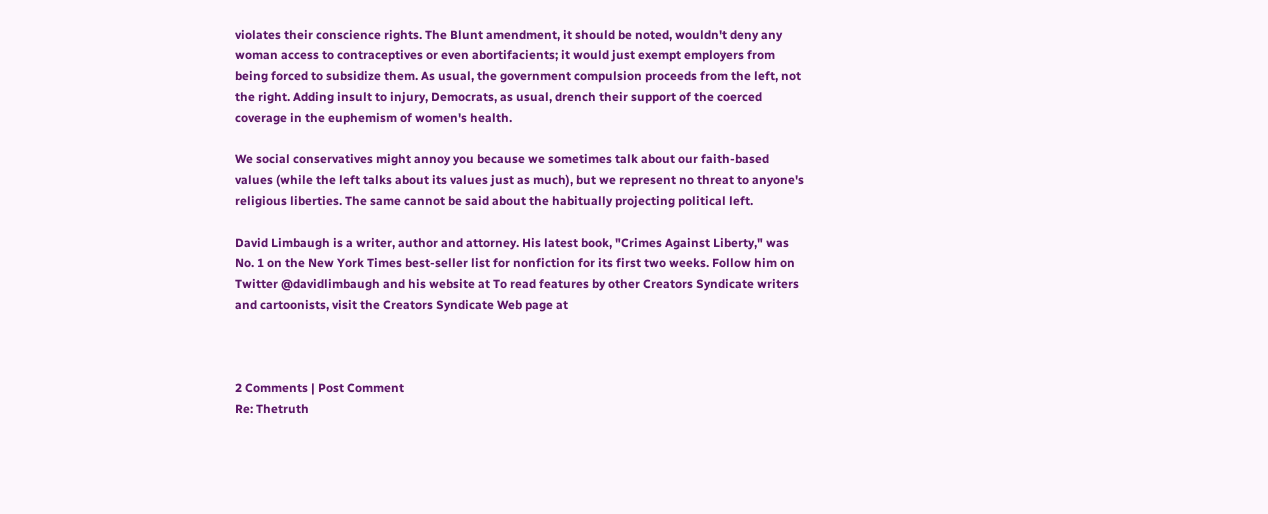violates their conscience rights. The Blunt amendment, it should be noted, wouldn't deny any woman access to contraceptives or even abortifacients; it would just exempt employers from being forced to subsidize them. As usual, the government compulsion proceeds from the left, not the right. Adding insult to injury, Democrats, as usual, drench their support of the coerced coverage in the euphemism of women's health.

We social conservatives might annoy you because we sometimes talk about our faith-based values (while the left talks about its values just as much), but we represent no threat to anyone's religious liberties. The same cannot be said about the habitually projecting political left.

David Limbaugh is a writer, author and attorney. His latest book, "Crimes Against Liberty," was No. 1 on the New York Times best-seller list for nonfiction for its first two weeks. Follow him on Twitter @davidlimbaugh and his website at To read features by other Creators Syndicate writers and cartoonists, visit the Creators Syndicate Web page at



2 Comments | Post Comment
Re: Thetruth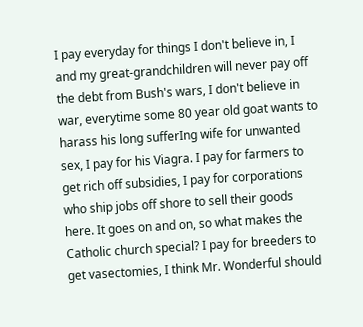I pay everyday for things I don't believe in, I and my great-grandchildren will never pay off the debt from Bush's wars, I don't believe in war, everytime some 80 year old goat wants to harass his long sufferIng wife for unwanted sex, I pay for his Viagra. I pay for farmers to get rich off subsidies, I pay for corporations who ship jobs off shore to sell their goods here. It goes on and on, so what makes the Catholic church special? I pay for breeders to get vasectomies, I think Mr. Wonderful should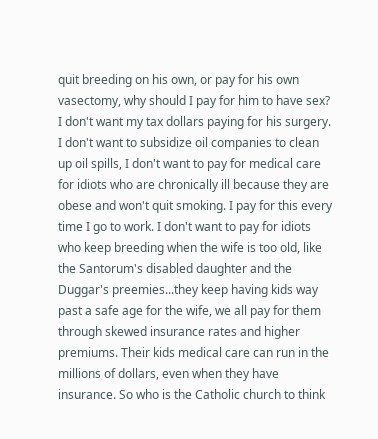quit breeding on his own, or pay for his own vasectomy, why should I pay for him to have sex? I don't want my tax dollars paying for his surgery. I don't want to subsidize oil companies to clean up oil spills, I don't want to pay for medical care for idiots who are chronically ill because they are obese and won't quit smoking. I pay for this every time I go to work. I don't want to pay for idiots who keep breeding when the wife is too old, like the Santorum's disabled daughter and the Duggar's preemies...they keep having kids way past a safe age for the wife, we all pay for them through skewed insurance rates and higher premiums. Their kids medical care can run in the millions of dollars, even when they have insurance. So who is the Catholic church to think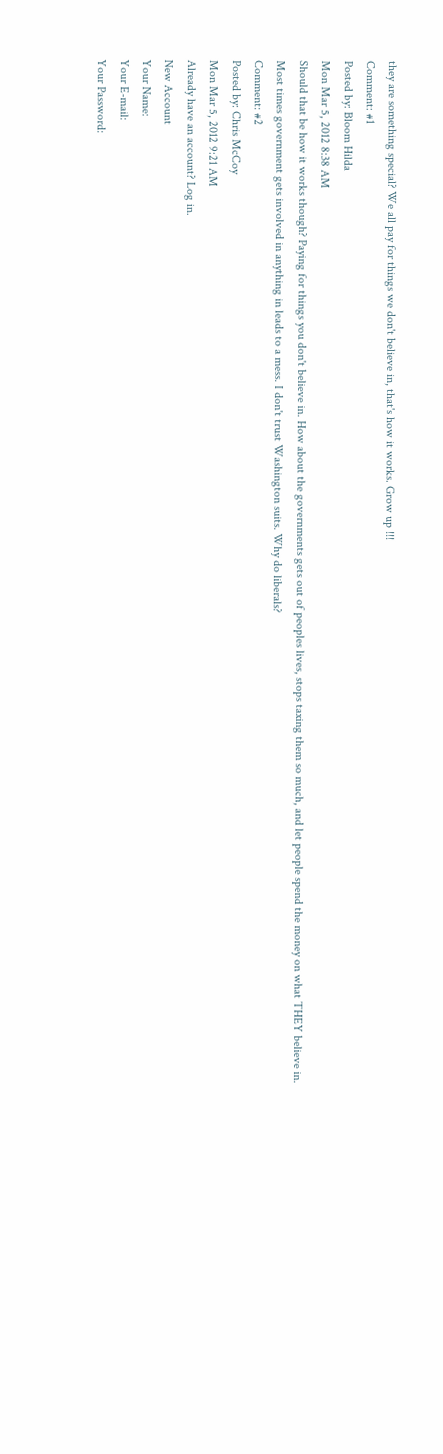they are something special? We all pay for things we don't believe in, that's how it works. Grow up !!!
Comment: #1
Posted by: Bloom Hilda
Mon Mar 5, 2012 8:38 AM
Should that be how it works though? Paying for things you don't believe in. How about the governments gets out of peoples lives, stops taxing them so much, and let people spend the money on what THEY believe in. Most times government gets involved in anything in leads to a mess. I don't trust Washington suits. Why do liberals?
Comment: #2
Posted by: Chris McCoy
Mon Mar 5, 2012 9:21 AM
Already have an account? Log in.
New Account
Your Name:
Your E-mail:
Your Password: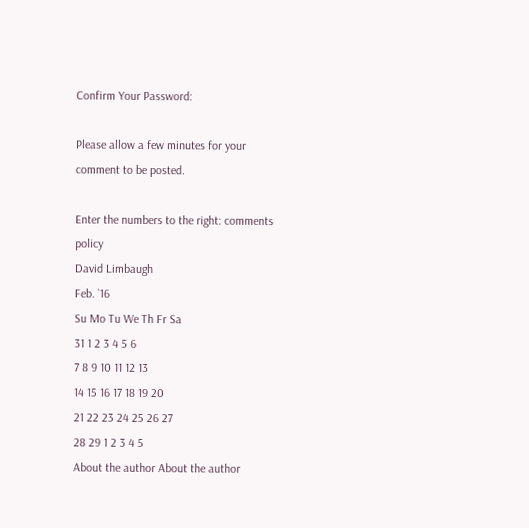Confirm Your Password:

Please allow a few minutes for your comment to be posted.

Enter the numbers to the right: comments policy
David Limbaugh
Feb. `16
Su Mo Tu We Th Fr Sa
31 1 2 3 4 5 6
7 8 9 10 11 12 13
14 15 16 17 18 19 20
21 22 23 24 25 26 27
28 29 1 2 3 4 5
About the author About the author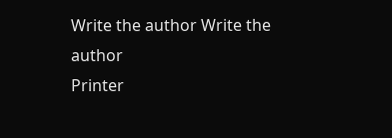Write the author Write the author
Printer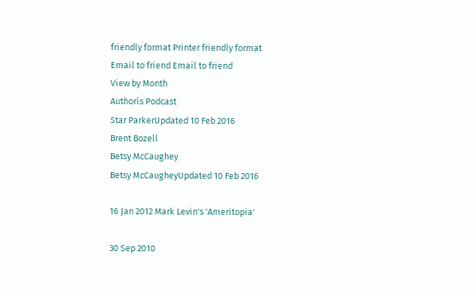friendly format Printer friendly format
Email to friend Email to friend
View by Month
Authorís Podcast
Star ParkerUpdated 10 Feb 2016
Brent Bozell
Betsy McCaughey
Betsy McCaugheyUpdated 10 Feb 2016

16 Jan 2012 Mark Levin's 'Ameritopia'

30 Sep 2010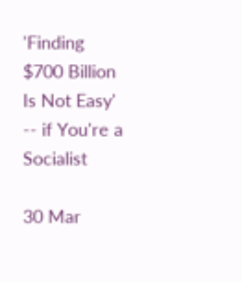'Finding $700 Billion Is Not Easy' -- if You're a Socialist

30 Mar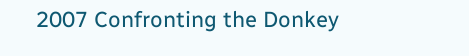2007 Confronting the Donkey